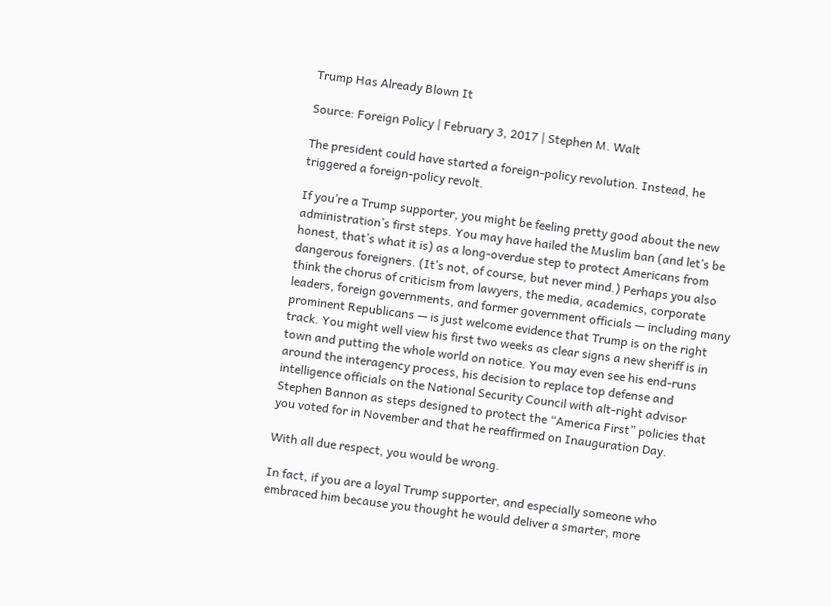Trump Has Already Blown It

Source: Foreign Policy | February 3, 2017 | Stephen M. Walt

The president could have started a foreign-policy revolution. Instead, he triggered a foreign-policy revolt.

If you’re a Trump supporter, you might be feeling pretty good about the new administration’s first steps. You may have hailed the Muslim ban (and let’s be honest, that’s what it is) as a long-overdue step to protect Americans from dangerous foreigners. (It’s not, of course, but never mind.) Perhaps you also think the chorus of criticism from lawyers, the media, academics, corporate leaders, foreign governments, and former government officials — including many prominent Republicans — is just welcome evidence that Trump is on the right track. You might well view his first two weeks as clear signs a new sheriff is in town and putting the whole world on notice. You may even see his end-runs around the interagency process, his decision to replace top defense and intelligence officials on the National Security Council with alt-right advisor Stephen Bannon as steps designed to protect the “America First” policies that you voted for in November and that he reaffirmed on Inauguration Day.

With all due respect, you would be wrong.

In fact, if you are a loyal Trump supporter, and especially someone who embraced him because you thought he would deliver a smarter, more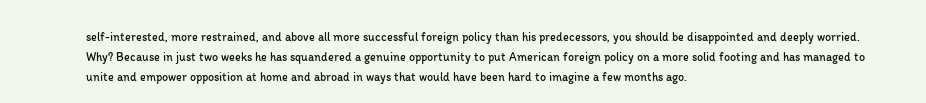self-interested, more restrained, and above all more successful foreign policy than his predecessors, you should be disappointed and deeply worried. Why? Because in just two weeks he has squandered a genuine opportunity to put American foreign policy on a more solid footing and has managed to unite and empower opposition at home and abroad in ways that would have been hard to imagine a few months ago.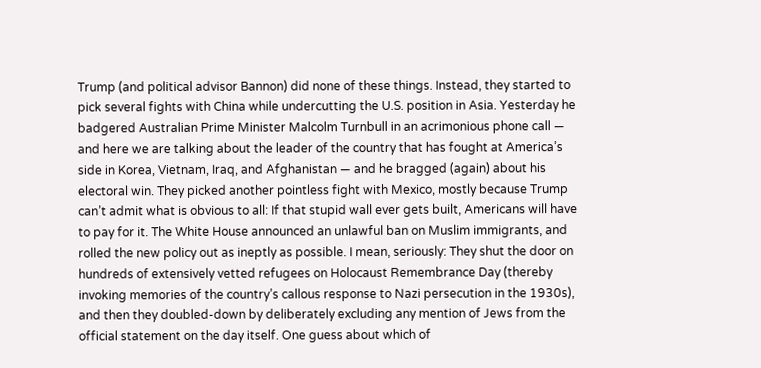Trump (and political advisor Bannon) did none of these things. Instead, they started to pick several fights with China while undercutting the U.S. position in Asia. Yesterday he badgered Australian Prime Minister Malcolm Turnbull in an acrimonious phone call — and here we are talking about the leader of the country that has fought at America’s side in Korea, Vietnam, Iraq, and Afghanistan — and he bragged (again) about his electoral win. They picked another pointless fight with Mexico, mostly because Trump can’t admit what is obvious to all: If that stupid wall ever gets built, Americans will have to pay for it. The White House announced an unlawful ban on Muslim immigrants, and rolled the new policy out as ineptly as possible. I mean, seriously: They shut the door on hundreds of extensively vetted refugees on Holocaust Remembrance Day (thereby invoking memories of the country’s callous response to Nazi persecution in the 1930s), and then they doubled-down by deliberately excluding any mention of Jews from the official statement on the day itself. One guess about which of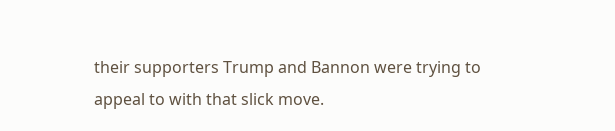their supporters Trump and Bannon were trying to appeal to with that slick move.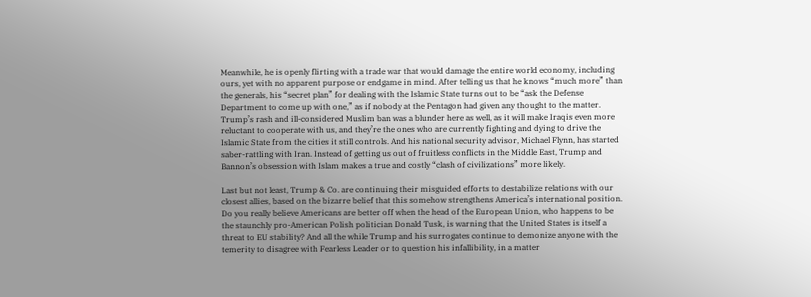Meanwhile, he is openly flirting with a trade war that would damage the entire world economy, including ours, yet with no apparent purpose or endgame in mind. After telling us that he knows “much more” than the generals, his “secret plan” for dealing with the Islamic State turns out to be “ask the Defense Department to come up with one,” as if nobody at the Pentagon had given any thought to the matter. Trump’s rash and ill-considered Muslim ban was a blunder here as well, as it will make Iraqis even more reluctant to cooperate with us, and they’re the ones who are currently fighting and dying to drive the Islamic State from the cities it still controls. And his national security advisor, Michael Flynn, has started saber-rattling with Iran. Instead of getting us out of fruitless conflicts in the Middle East, Trump and Bannon’s obsession with Islam makes a true and costly “clash of civilizations” more likely.

Last but not least, Trump & Co. are continuing their misguided efforts to destabilize relations with our closest allies, based on the bizarre belief that this somehow strengthens America’s international position. Do you really believe Americans are better off when the head of the European Union, who happens to be the staunchly pro-American Polish politician Donald Tusk, is warning that the United States is itself a threat to EU stability? And all the while Trump and his surrogates continue to demonize anyone with the temerity to disagree with Fearless Leader or to question his infallibility, in a matter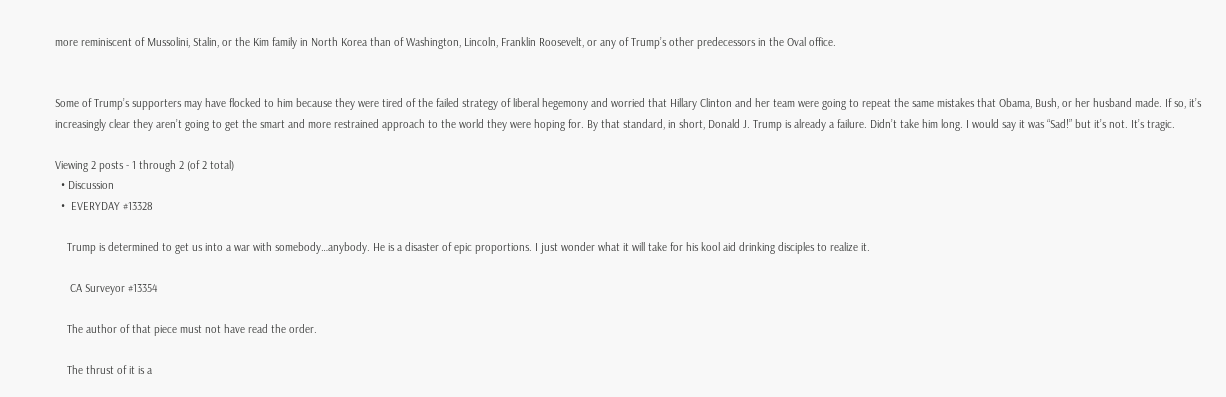more reminiscent of Mussolini, Stalin, or the Kim family in North Korea than of Washington, Lincoln, Franklin Roosevelt, or any of Trump’s other predecessors in the Oval office.


Some of Trump’s supporters may have flocked to him because they were tired of the failed strategy of liberal hegemony and worried that Hillary Clinton and her team were going to repeat the same mistakes that Obama, Bush, or her husband made. If so, it’s increasingly clear they aren’t going to get the smart and more restrained approach to the world they were hoping for. By that standard, in short, Donald J. Trump is already a failure. Didn’t take him long. I would say it was “Sad!” but it’s not. It’s tragic.

Viewing 2 posts - 1 through 2 (of 2 total)
  • Discussion
  •  EVERYDAY #13328

    Trump is determined to get us into a war with somebody…anybody. He is a disaster of epic proportions. I just wonder what it will take for his kool aid drinking disciples to realize it.

     CA Surveyor #13354

    The author of that piece must not have read the order.

    The thrust of it is a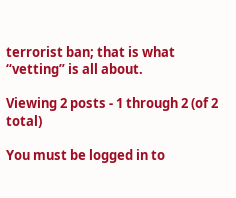terrorist ban; that is what “vetting” is all about.

Viewing 2 posts - 1 through 2 (of 2 total)

You must be logged in to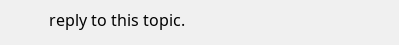reply to this topic.